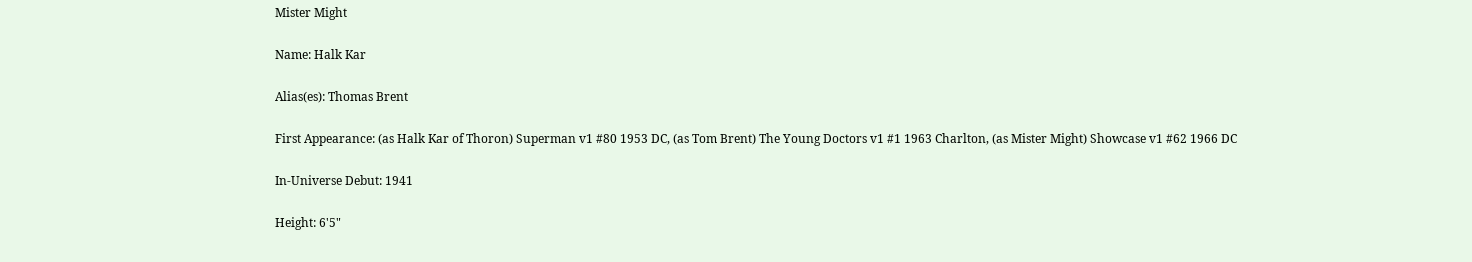Mister Might

Name: Halk Kar

Alias(es): Thomas Brent

First Appearance: (as Halk Kar of Thoron) Superman v1 #80 1953 DC, (as Tom Brent) The Young Doctors v1 #1 1963 Charlton, (as Mister Might) Showcase v1 #62 1966 DC

In-Universe Debut: 1941

Height: 6'5"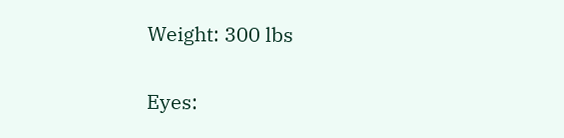Weight: 300 lbs

Eyes: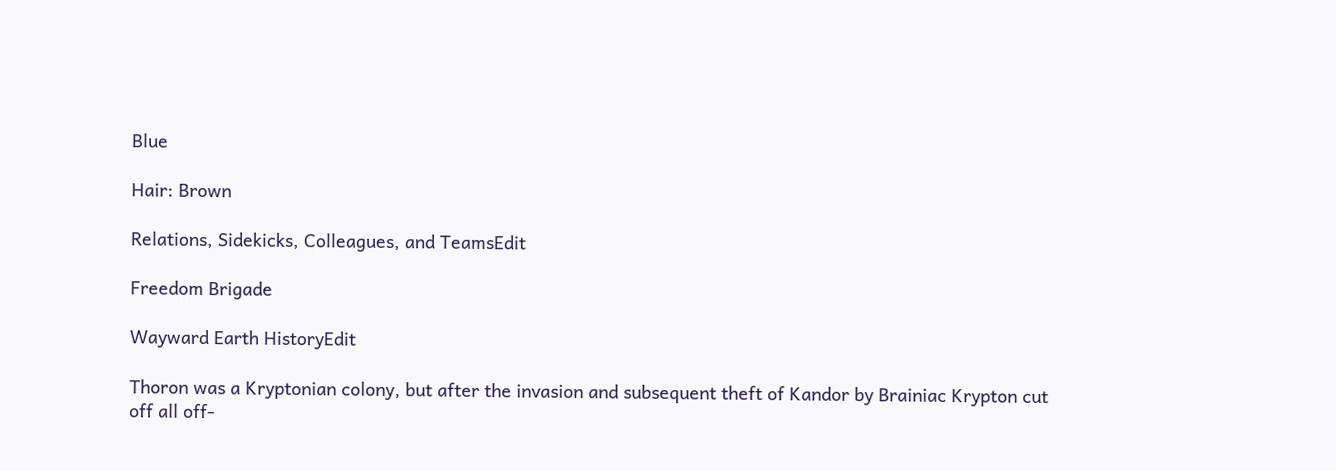Blue

Hair: Brown

Relations, Sidekicks, Colleagues, and TeamsEdit

Freedom Brigade

Wayward Earth HistoryEdit

Thoron was a Kryptonian colony, but after the invasion and subsequent theft of Kandor by Brainiac Krypton cut off all off-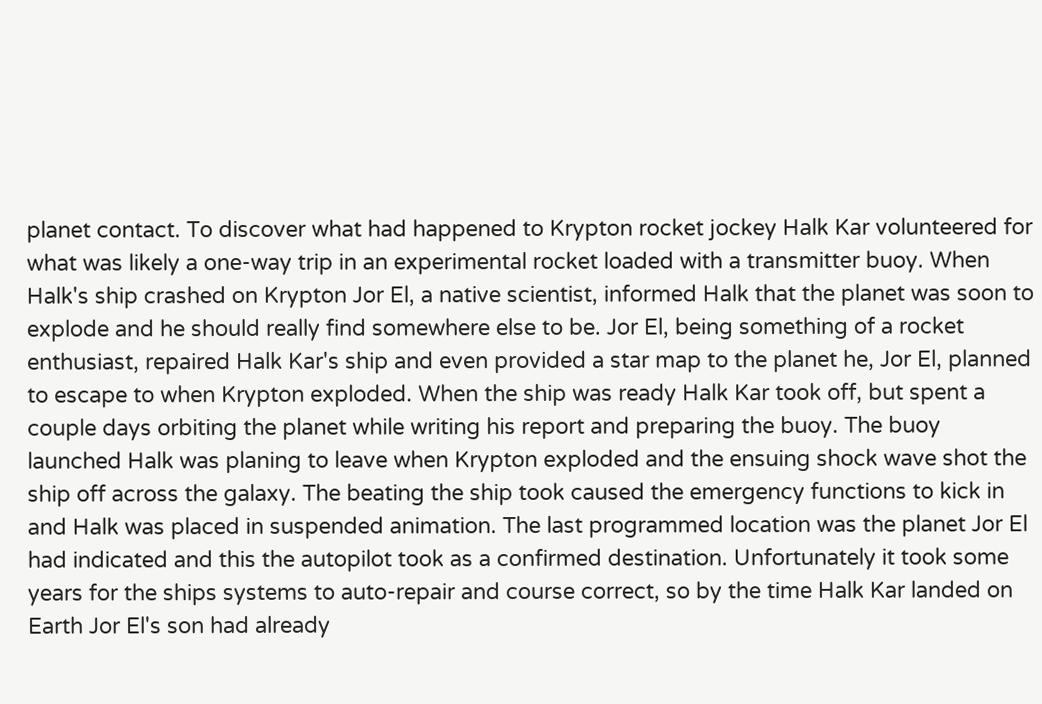planet contact. To discover what had happened to Krypton rocket jockey Halk Kar volunteered for what was likely a one-way trip in an experimental rocket loaded with a transmitter buoy. When Halk's ship crashed on Krypton Jor El, a native scientist, informed Halk that the planet was soon to explode and he should really find somewhere else to be. Jor El, being something of a rocket enthusiast, repaired Halk Kar's ship and even provided a star map to the planet he, Jor El, planned to escape to when Krypton exploded. When the ship was ready Halk Kar took off, but spent a couple days orbiting the planet while writing his report and preparing the buoy. The buoy launched Halk was planing to leave when Krypton exploded and the ensuing shock wave shot the ship off across the galaxy. The beating the ship took caused the emergency functions to kick in and Halk was placed in suspended animation. The last programmed location was the planet Jor El had indicated and this the autopilot took as a confirmed destination. Unfortunately it took some years for the ships systems to auto-repair and course correct, so by the time Halk Kar landed on Earth Jor El's son had already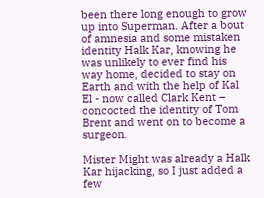been there long enough to grow up into Superman. After a bout of amnesia and some mistaken identity Halk Kar, knowing he was unlikely to ever find his way home, decided to stay on Earth and with the help of Kal El - now called Clark Kent – concocted the identity of Tom Brent and went on to become a surgeon.

Mister Might was already a Halk Kar hijacking, so I just added a few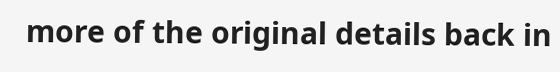more of the original details back in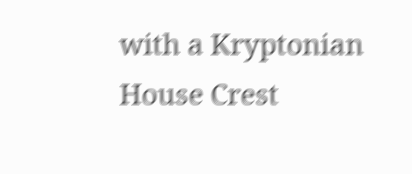with a Kryptonian House Crest